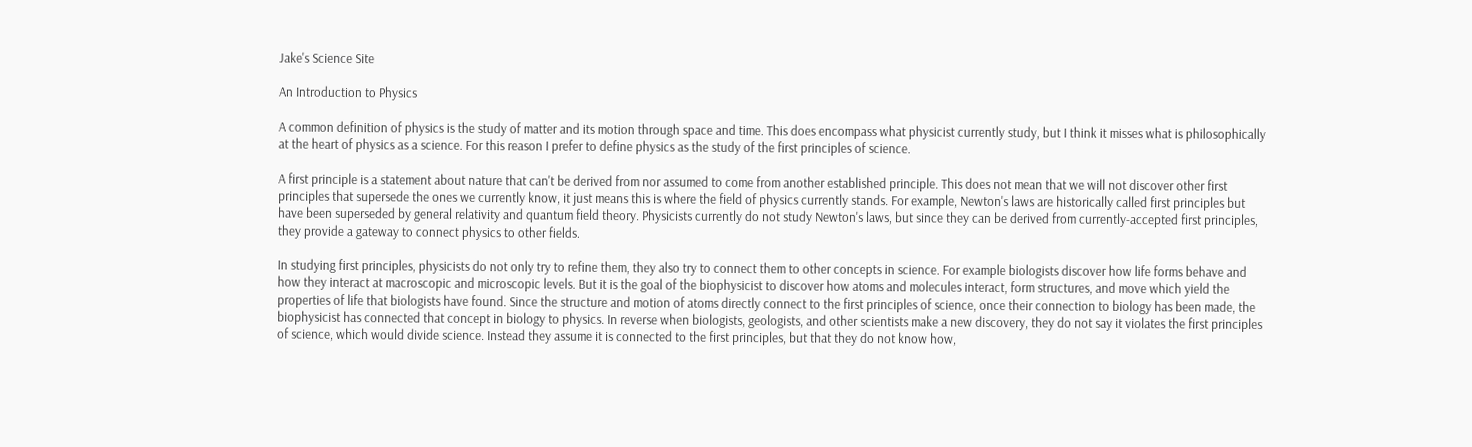Jake's Science Site

An Introduction to Physics

A common definition of physics is the study of matter and its motion through space and time. This does encompass what physicist currently study, but I think it misses what is philosophically at the heart of physics as a science. For this reason I prefer to define physics as the study of the first principles of science.

A first principle is a statement about nature that can't be derived from nor assumed to come from another established principle. This does not mean that we will not discover other first principles that supersede the ones we currently know, it just means this is where the field of physics currently stands. For example, Newton's laws are historically called first principles but have been superseded by general relativity and quantum field theory. Physicists currently do not study Newton's laws, but since they can be derived from currently-accepted first principles, they provide a gateway to connect physics to other fields.

In studying first principles, physicists do not only try to refine them, they also try to connect them to other concepts in science. For example biologists discover how life forms behave and how they interact at macroscopic and microscopic levels. But it is the goal of the biophysicist to discover how atoms and molecules interact, form structures, and move which yield the properties of life that biologists have found. Since the structure and motion of atoms directly connect to the first principles of science, once their connection to biology has been made, the biophysicist has connected that concept in biology to physics. In reverse when biologists, geologists, and other scientists make a new discovery, they do not say it violates the first principles of science, which would divide science. Instead they assume it is connected to the first principles, but that they do not know how,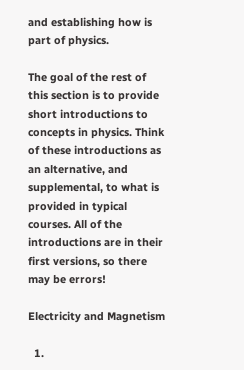and establishing how is part of physics.

The goal of the rest of this section is to provide short introductions to concepts in physics. Think of these introductions as an alternative, and supplemental, to what is provided in typical courses. All of the introductions are in their first versions, so there may be errors!

Electricity and Magnetism

  1.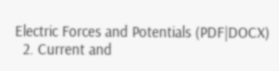Electric Forces and Potentials (PDF|DOCX)
  2. Current and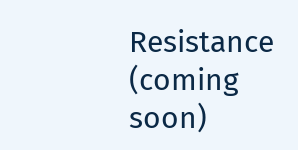Resistance (coming soon)